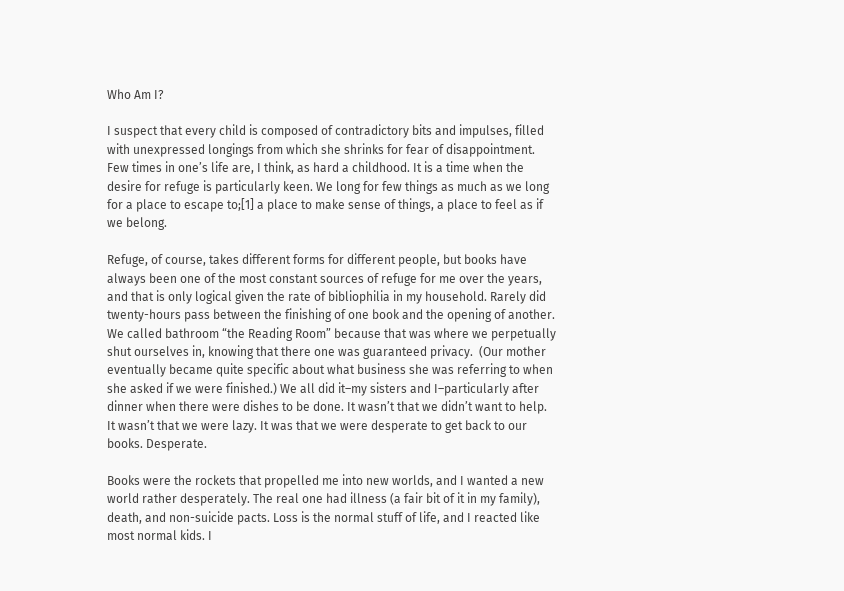Who Am I?

I suspect that every child is composed of contradictory bits and impulses, filled with unexpressed longings from which she shrinks for fear of disappointment. Few times in one’s life are, I think, as hard a childhood. It is a time when the desire for refuge is particularly keen. We long for few things as much as we long for a place to escape to;[1] a place to make sense of things, a place to feel as if we belong.

Refuge, of course, takes different forms for different people, but books have always been one of the most constant sources of refuge for me over the years, and that is only logical given the rate of bibliophilia in my household. Rarely did twenty-hours pass between the finishing of one book and the opening of another. We called bathroom “the Reading Room” because that was where we perpetually shut ourselves in, knowing that there one was guaranteed privacy.  (Our mother eventually became quite specific about what business she was referring to when she asked if we were finished.) We all did it–my sisters and I–particularly after dinner when there were dishes to be done. It wasn’t that we didn’t want to help. It wasn’t that we were lazy. It was that we were desperate to get back to our books. Desperate.

Books were the rockets that propelled me into new worlds, and I wanted a new world rather desperately. The real one had illness (a fair bit of it in my family), death, and non-suicide pacts. Loss is the normal stuff of life, and I reacted like most normal kids. I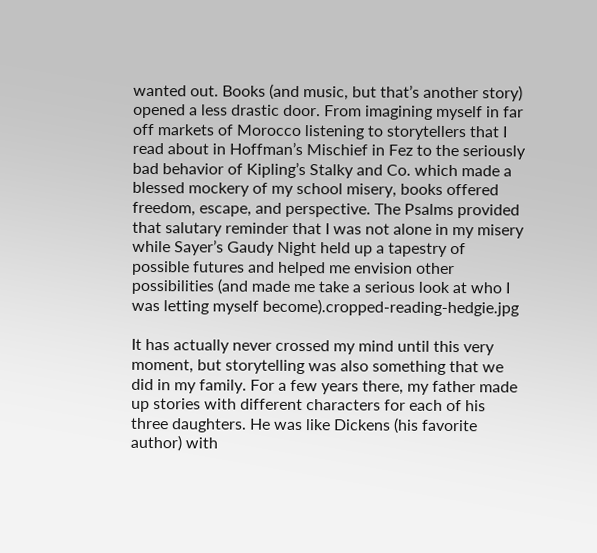wanted out. Books (and music, but that’s another story) opened a less drastic door. From imagining myself in far off markets of Morocco listening to storytellers that I read about in Hoffman’s Mischief in Fez to the seriously bad behavior of Kipling’s Stalky and Co. which made a blessed mockery of my school misery, books offered freedom, escape, and perspective. The Psalms provided that salutary reminder that I was not alone in my misery while Sayer’s Gaudy Night held up a tapestry of possible futures and helped me envision other possibilities (and made me take a serious look at who I was letting myself become).cropped-reading-hedgie.jpg

It has actually never crossed my mind until this very moment, but storytelling was also something that we did in my family. For a few years there, my father made up stories with different characters for each of his three daughters. He was like Dickens (his favorite author) with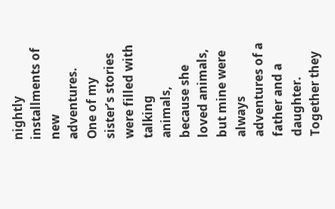nightly installments of new adventures. One of my sister’s stories were filled with talking animals, because she loved animals, but mine were always adventures of a father and a daughter. Together they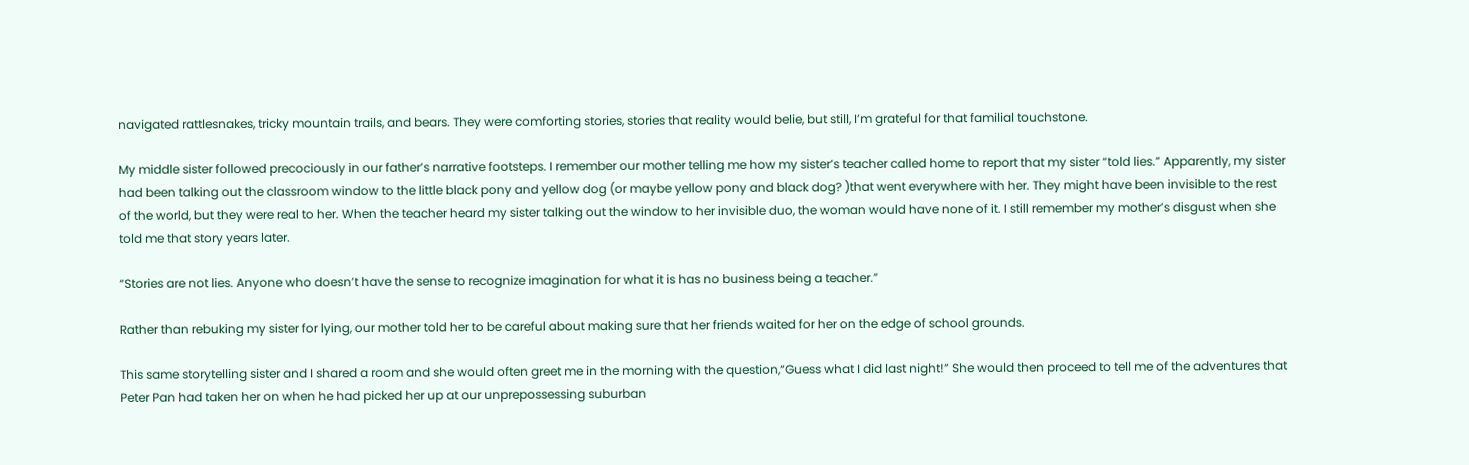navigated rattlesnakes, tricky mountain trails, and bears. They were comforting stories, stories that reality would belie, but still, I’m grateful for that familial touchstone.

My middle sister followed precociously in our father’s narrative footsteps. I remember our mother telling me how my sister’s teacher called home to report that my sister “told lies.” Apparently, my sister had been talking out the classroom window to the little black pony and yellow dog (or maybe yellow pony and black dog? )that went everywhere with her. They might have been invisible to the rest of the world, but they were real to her. When the teacher heard my sister talking out the window to her invisible duo, the woman would have none of it. I still remember my mother’s disgust when she told me that story years later.

“Stories are not lies. Anyone who doesn’t have the sense to recognize imagination for what it is has no business being a teacher.”

Rather than rebuking my sister for lying, our mother told her to be careful about making sure that her friends waited for her on the edge of school grounds.

This same storytelling sister and I shared a room and she would often greet me in the morning with the question,“Guess what I did last night!” She would then proceed to tell me of the adventures that Peter Pan had taken her on when he had picked her up at our unprepossessing suburban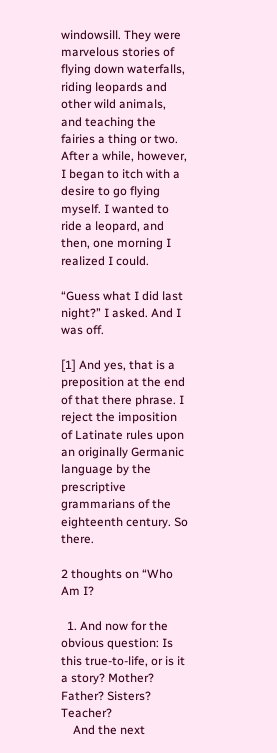windowsill. They were marvelous stories of flying down waterfalls, riding leopards and other wild animals, and teaching the fairies a thing or two. After a while, however, I began to itch with a desire to go flying myself. I wanted to ride a leopard, and then, one morning I realized I could.

“Guess what I did last night?” I asked. And I was off.

[1] And yes, that is a preposition at the end of that there phrase. I reject the imposition of Latinate rules upon an originally Germanic language by the prescriptive grammarians of the eighteenth century. So there.

2 thoughts on “Who Am I?

  1. And now for the obvious question: Is this true-to-life, or is it a story? Mother? Father? Sisters? Teacher?
    And the next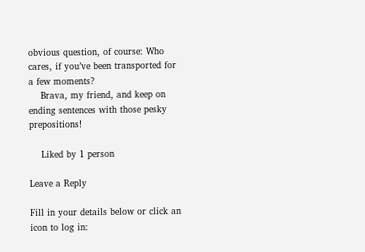obvious question, of course: Who cares, if you’ve been transported for a few moments?
    Brava, my friend, and keep on ending sentences with those pesky prepositions!

    Liked by 1 person

Leave a Reply

Fill in your details below or click an icon to log in: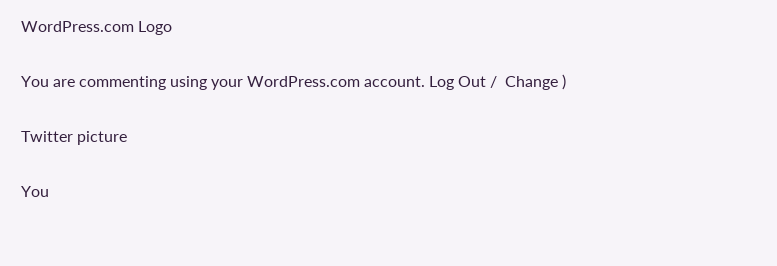WordPress.com Logo

You are commenting using your WordPress.com account. Log Out /  Change )

Twitter picture

You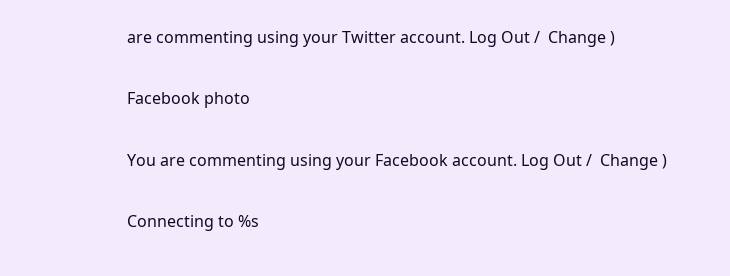are commenting using your Twitter account. Log Out /  Change )

Facebook photo

You are commenting using your Facebook account. Log Out /  Change )

Connecting to %s